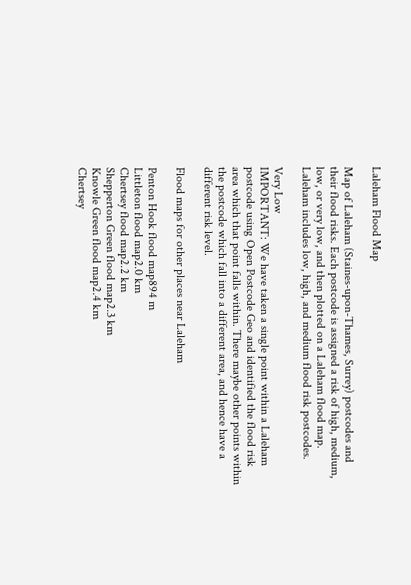Laleham Flood Map

Map of Laleham (Staines-upon-Thames, Surrey) postcodes and their flood risks. Each postcode is assigned a risk of high, medium, low, or very low, and then plotted on a Laleham flood map. Laleham includes low, high, and medium flood risk postcodes.

Very Low
IMPORTANT: We have taken a single point within a Laleham postcode using Open Postcode Geo and identified the flood risk area which that point falls within. There maybe other points within the postcode which fall into a different area, and hence have a different risk level.

Flood maps for other places near Laleham

Penton Hook flood map894 m
Littleton flood map2.0 km
Chertsey flood map2.2 km
Shepperton Green flood map2.3 km
Knowle Green flood map2.4 km
Chertsey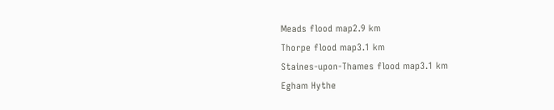Meads flood map2.9 km
Thorpe flood map3.1 km
Staines-upon-Thames flood map3.1 km
Egham Hythe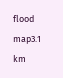flood map3.1 km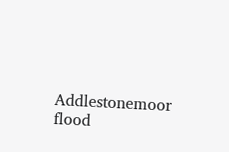Addlestonemoor flood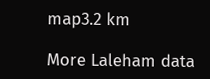map3.2 km

More Laleham data